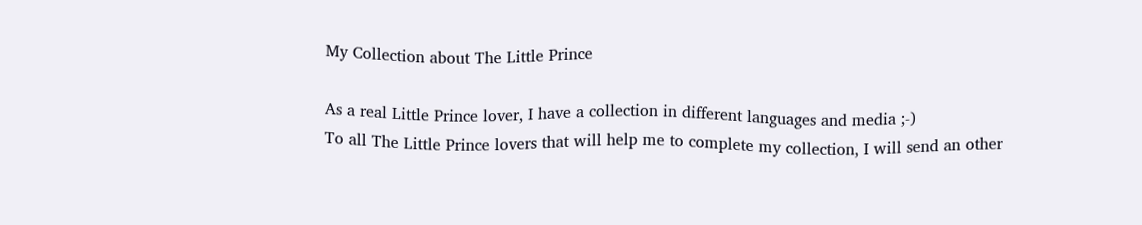My Collection about The Little Prince

As a real Little Prince lover, I have a collection in different languages and media ;-)
To all The Little Prince lovers that will help me to complete my collection, I will send an other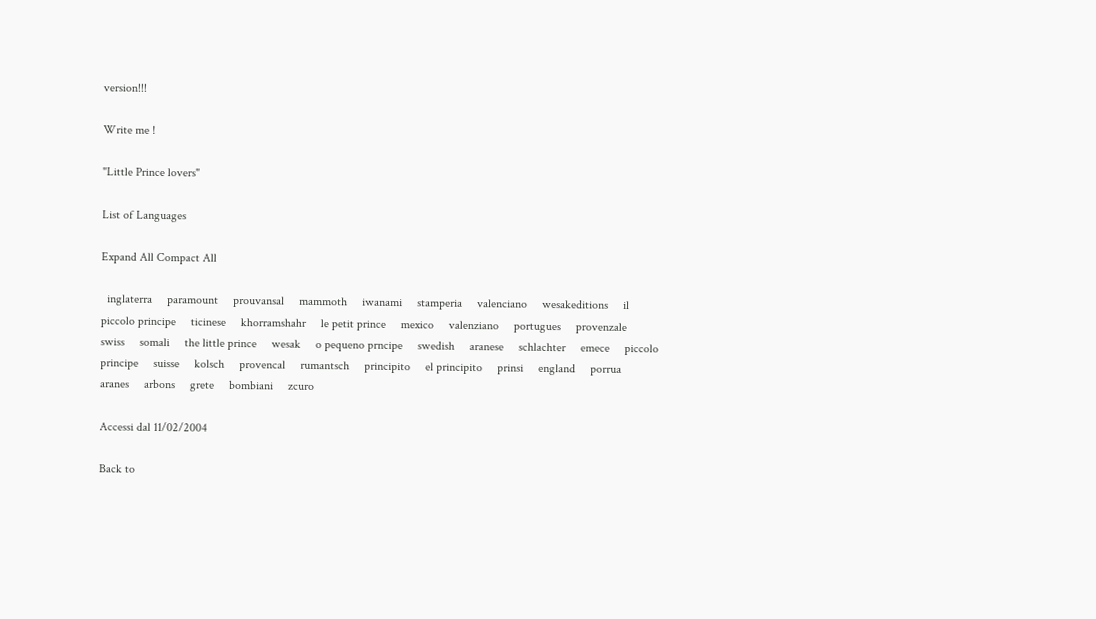version!!!

Write me !

"Little Prince lovers"

List of Languages

Expand All Compact All

  inglaterra     paramount     prouvansal     mammoth     iwanami     stamperia     valenciano     wesakeditions     il piccolo principe     ticinese     khorramshahr     le petit prince     mexico     valenziano     portugues     provenzale     swiss     somali     the little prince     wesak     o pequeno prncipe     swedish     aranese     schlachter     emece     piccolo principe     suisse     kolsch     provencal     rumantsch     principito     el principito     prinsi     england     porrua     aranes     arbons     grete     bombiani     zcuro

Accessi dal 11/02/2004

Back to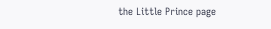the Little Prince page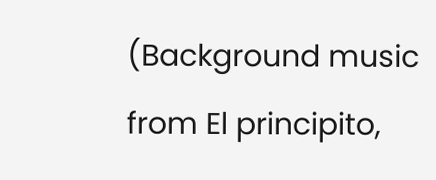(Background music from El principito,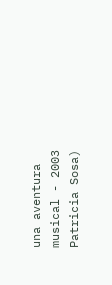una aventura musical - 2003 Patricia Sosa)